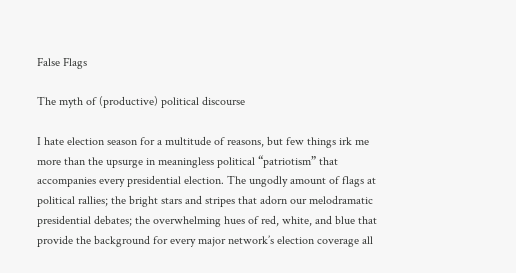False Flags

The myth of (productive) political discourse

I hate election season for a multitude of reasons, but few things irk me more than the upsurge in meaningless political “patriotism” that accompanies every presidential election. The ungodly amount of flags at political rallies; the bright stars and stripes that adorn our melodramatic presidential debates; the overwhelming hues of red, white, and blue that provide the background for every major network’s election coverage all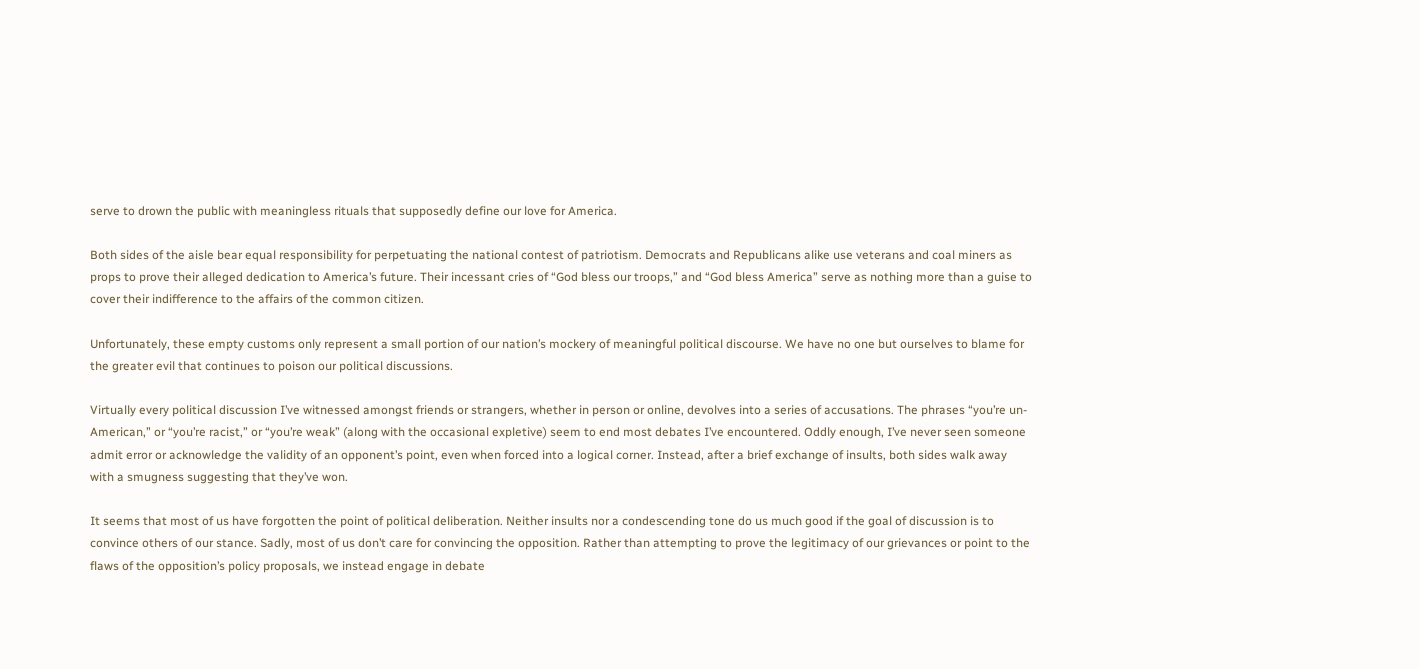serve to drown the public with meaningless rituals that supposedly define our love for America.

Both sides of the aisle bear equal responsibility for perpetuating the national contest of patriotism. Democrats and Republicans alike use veterans and coal miners as props to prove their alleged dedication to America’s future. Their incessant cries of “God bless our troops,” and “God bless America” serve as nothing more than a guise to cover their indifference to the affairs of the common citizen.

Unfortunately, these empty customs only represent a small portion of our nation’s mockery of meaningful political discourse. We have no one but ourselves to blame for the greater evil that continues to poison our political discussions.

Virtually every political discussion I’ve witnessed amongst friends or strangers, whether in person or online, devolves into a series of accusations. The phrases “you’re un-American,” or “you’re racist,” or “you’re weak” (along with the occasional expletive) seem to end most debates I’ve encountered. Oddly enough, I’ve never seen someone admit error or acknowledge the validity of an opponent’s point, even when forced into a logical corner. Instead, after a brief exchange of insults, both sides walk away with a smugness suggesting that they’ve won.

It seems that most of us have forgotten the point of political deliberation. Neither insults nor a condescending tone do us much good if the goal of discussion is to convince others of our stance. Sadly, most of us don’t care for convincing the opposition. Rather than attempting to prove the legitimacy of our grievances or point to the flaws of the opposition’s policy proposals, we instead engage in debate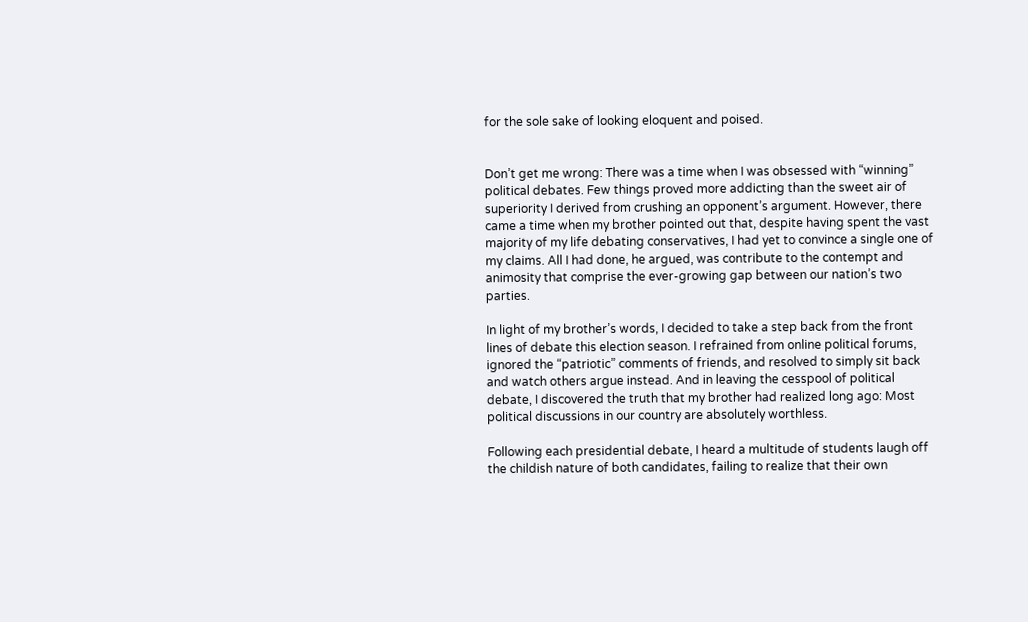for the sole sake of looking eloquent and poised.


Don’t get me wrong: There was a time when I was obsessed with “winning” political debates. Few things proved more addicting than the sweet air of superiority I derived from crushing an opponent’s argument. However, there came a time when my brother pointed out that, despite having spent the vast majority of my life debating conservatives, I had yet to convince a single one of my claims. All I had done, he argued, was contribute to the contempt and animosity that comprise the ever-growing gap between our nation’s two parties.

In light of my brother’s words, I decided to take a step back from the front lines of debate this election season. I refrained from online political forums, ignored the “patriotic” comments of friends, and resolved to simply sit back and watch others argue instead. And in leaving the cesspool of political debate, I discovered the truth that my brother had realized long ago: Most political discussions in our country are absolutely worthless.

Following each presidential debate, I heard a multitude of students laugh off the childish nature of both candidates, failing to realize that their own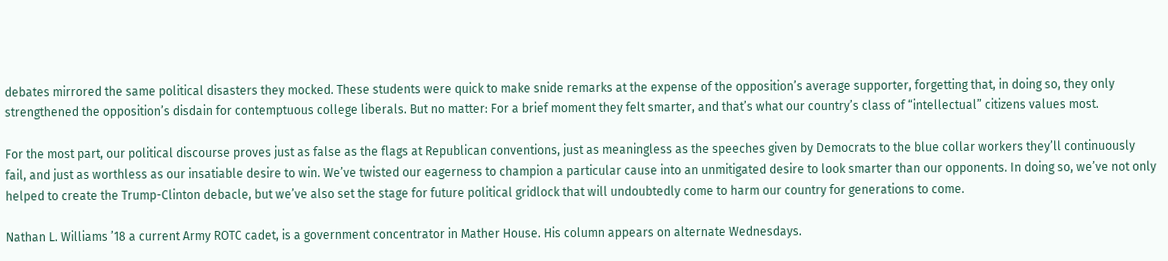debates mirrored the same political disasters they mocked. These students were quick to make snide remarks at the expense of the opposition’s average supporter, forgetting that, in doing so, they only strengthened the opposition’s disdain for contemptuous college liberals. But no matter: For a brief moment they felt smarter, and that’s what our country’s class of “intellectual” citizens values most.

For the most part, our political discourse proves just as false as the flags at Republican conventions, just as meaningless as the speeches given by Democrats to the blue collar workers they’ll continuously fail, and just as worthless as our insatiable desire to win. We’ve twisted our eagerness to champion a particular cause into an unmitigated desire to look smarter than our opponents. In doing so, we’ve not only helped to create the Trump-Clinton debacle, but we’ve also set the stage for future political gridlock that will undoubtedly come to harm our country for generations to come.

Nathan L. Williams ’18 a current Army ROTC cadet, is a government concentrator in Mather House. His column appears on alternate Wednesdays.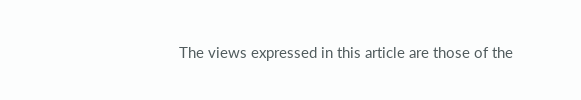The views expressed in this article are those of the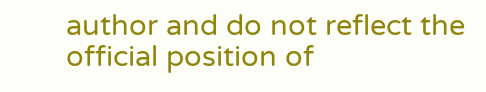author and do not reflect the official position of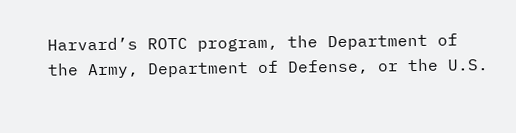Harvard’s ROTC program, the Department of the Army, Department of Defense, or the U.S.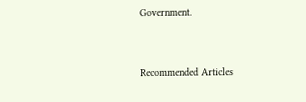Government.


Recommended Articles